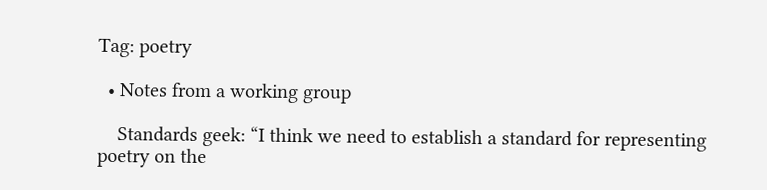Tag: poetry

  • Notes from a working group

    Standards geek: “I think we need to establish a standard for representing poetry on the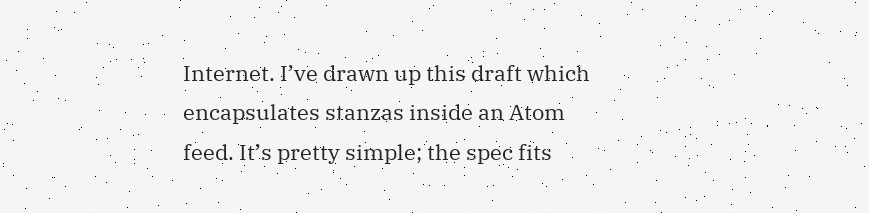Internet. I’ve drawn up this draft which encapsulates stanzas inside an Atom feed. It’s pretty simple; the spec fits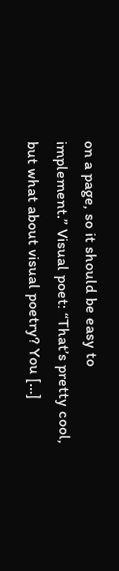on a page, so it should be easy to implement.” Visual poet: “That’s pretty cool, but what about visual poetry? You […]